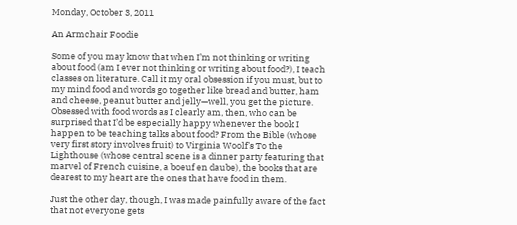Monday, October 3, 2011

An Armchair Foodie

Some of you may know that when I’m not thinking or writing about food (am I ever not thinking or writing about food?), I teach classes on literature. Call it my oral obsession if you must, but to my mind food and words go together like bread and butter, ham and cheese, peanut butter and jelly—well, you get the picture. Obsessed with food words as I clearly am, then, who can be surprised that I’d be especially happy whenever the book I happen to be teaching talks about food? From the Bible (whose very first story involves fruit) to Virginia Woolf’s To the Lighthouse (whose central scene is a dinner party featuring that marvel of French cuisine, a boeuf en daube), the books that are dearest to my heart are the ones that have food in them.

Just the other day, though, I was made painfully aware of the fact that not everyone gets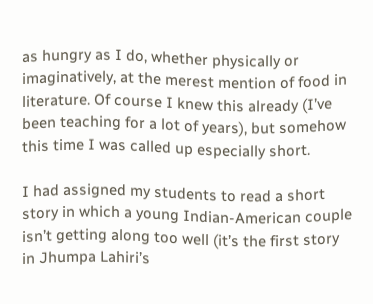as hungry as I do, whether physically or imaginatively, at the merest mention of food in literature. Of course I knew this already (I’ve been teaching for a lot of years), but somehow this time I was called up especially short.

I had assigned my students to read a short story in which a young Indian-American couple isn’t getting along too well (it’s the first story in Jhumpa Lahiri’s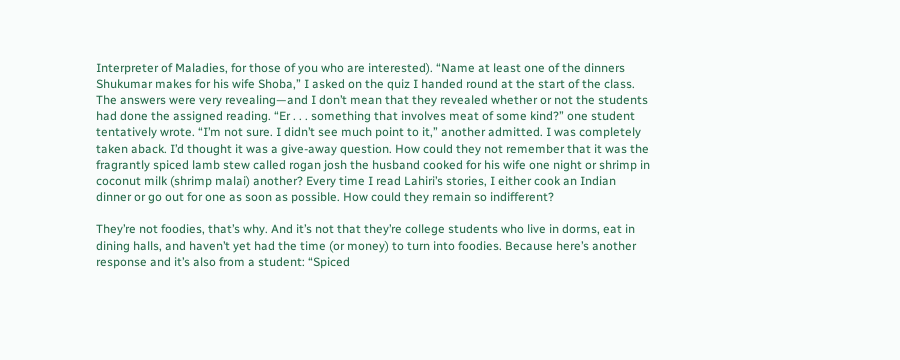Interpreter of Maladies, for those of you who are interested). “Name at least one of the dinners Shukumar makes for his wife Shoba,” I asked on the quiz I handed round at the start of the class. The answers were very revealing—and I don’t mean that they revealed whether or not the students had done the assigned reading. “Er . . . something that involves meat of some kind?” one student tentatively wrote. “I’m not sure. I didn’t see much point to it,” another admitted. I was completely taken aback. I’d thought it was a give-away question. How could they not remember that it was the fragrantly spiced lamb stew called rogan josh the husband cooked for his wife one night or shrimp in coconut milk (shrimp malai) another? Every time I read Lahiri’s stories, I either cook an Indian dinner or go out for one as soon as possible. How could they remain so indifferent?

They’re not foodies, that’s why. And it’s not that they’re college students who live in dorms, eat in dining halls, and haven’t yet had the time (or money) to turn into foodies. Because here’s another response and it’s also from a student: “Spiced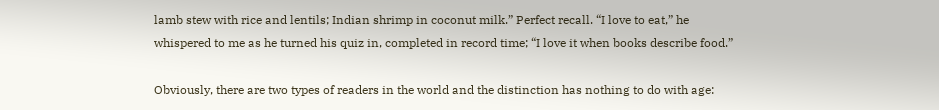lamb stew with rice and lentils; Indian shrimp in coconut milk.” Perfect recall. “I love to eat,” he whispered to me as he turned his quiz in, completed in record time; “I love it when books describe food.”

Obviously, there are two types of readers in the world and the distinction has nothing to do with age: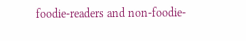foodie-readers and non-foodie-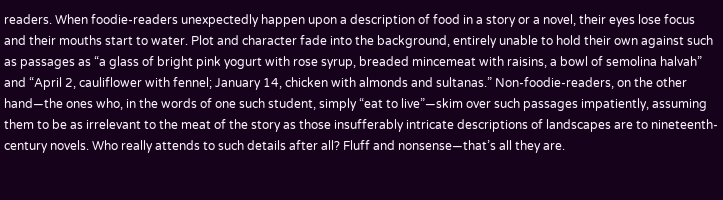readers. When foodie-readers unexpectedly happen upon a description of food in a story or a novel, their eyes lose focus and their mouths start to water. Plot and character fade into the background, entirely unable to hold their own against such as passages as “a glass of bright pink yogurt with rose syrup, breaded mincemeat with raisins, a bowl of semolina halvah” and “April 2, cauliflower with fennel; January 14, chicken with almonds and sultanas.” Non-foodie-readers, on the other hand—the ones who, in the words of one such student, simply “eat to live”—skim over such passages impatiently, assuming them to be as irrelevant to the meat of the story as those insufferably intricate descriptions of landscapes are to nineteenth-century novels. Who really attends to such details after all? Fluff and nonsense—that’s all they are.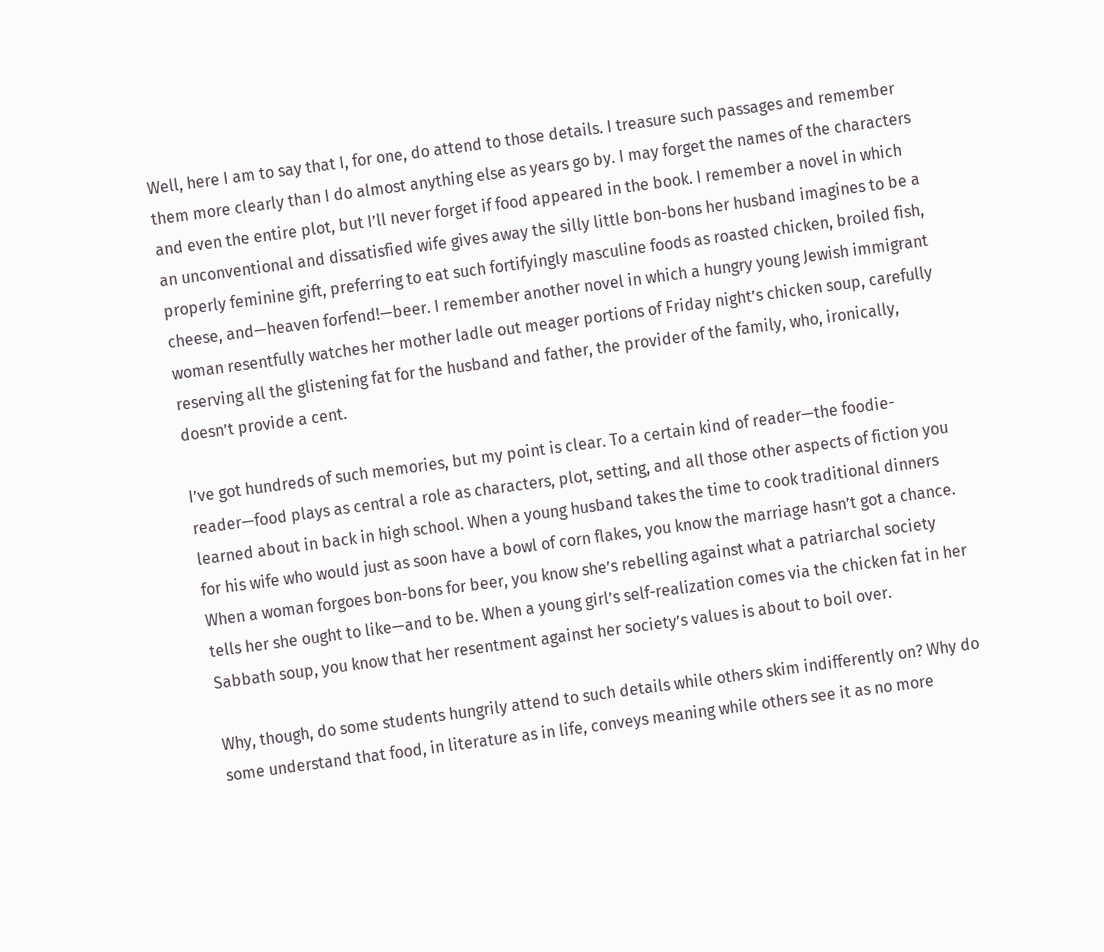Well, here I am to say that I, for one, do attend to those details. I treasure such passages and remember them more clearly than I do almost anything else as years go by. I may forget the names of the characters and even the entire plot, but I’ll never forget if food appeared in the book. I remember a novel in which an unconventional and dissatisfied wife gives away the silly little bon-bons her husband imagines to be a properly feminine gift, preferring to eat such fortifyingly masculine foods as roasted chicken, broiled fish, cheese, and—heaven forfend!—beer. I remember another novel in which a hungry young Jewish immigrant woman resentfully watches her mother ladle out meager portions of Friday night’s chicken soup, carefully reserving all the glistening fat for the husband and father, the provider of the family, who, ironically, doesn’t provide a cent.

I’ve got hundreds of such memories, but my point is clear. To a certain kind of reader—the foodie-reader—food plays as central a role as characters, plot, setting, and all those other aspects of fiction you learned about in back in high school. When a young husband takes the time to cook traditional dinners for his wife who would just as soon have a bowl of corn flakes, you know the marriage hasn’t got a chance. When a woman forgoes bon-bons for beer, you know she’s rebelling against what a patriarchal society tells her she ought to like—and to be. When a young girl’s self-realization comes via the chicken fat in her Sabbath soup, you know that her resentment against her society’s values is about to boil over.

Why, though, do some students hungrily attend to such details while others skim indifferently on? Why do some understand that food, in literature as in life, conveys meaning while others see it as no more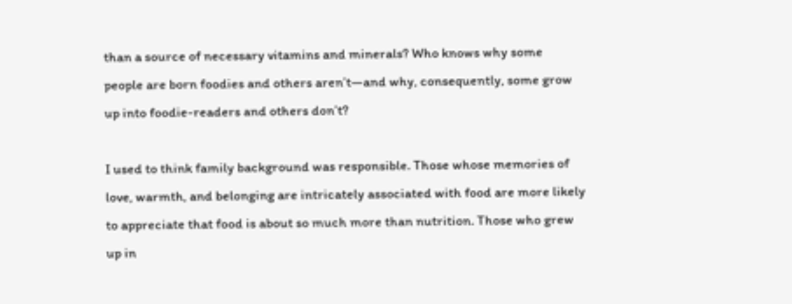than a source of necessary vitamins and minerals? Who knows why some people are born foodies and others aren’t—and why, consequently, some grow up into foodie-readers and others don’t?

I used to think family background was responsible. Those whose memories of love, warmth, and belonging are intricately associated with food are more likely to appreciate that food is about so much more than nutrition. Those who grew up in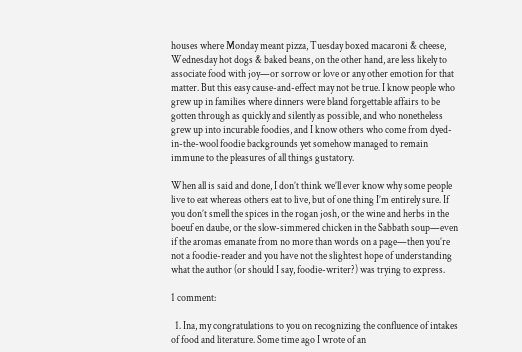houses where Monday meant pizza, Tuesday boxed macaroni & cheese, Wednesday hot dogs & baked beans, on the other hand, are less likely to associate food with joy—or sorrow or love or any other emotion for that matter. But this easy cause-and-effect may not be true. I know people who grew up in families where dinners were bland forgettable affairs to be gotten through as quickly and silently as possible, and who nonetheless grew up into incurable foodies, and I know others who come from dyed-in-the-wool foodie backgrounds yet somehow managed to remain immune to the pleasures of all things gustatory.

When all is said and done, I don’t think we’ll ever know why some people live to eat whereas others eat to live, but of one thing I’m entirely sure. If you don’t smell the spices in the rogan josh, or the wine and herbs in the boeuf en daube, or the slow-simmered chicken in the Sabbath soup—even if the aromas emanate from no more than words on a page—then you’re not a foodie-reader and you have not the slightest hope of understanding what the author (or should I say, foodie-writer?) was trying to express.

1 comment:

  1. Ina, my congratulations to you on recognizing the confluence of intakes of food and literature. Some time ago I wrote of an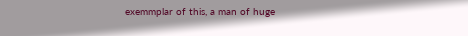exemmplar of this, a man of huge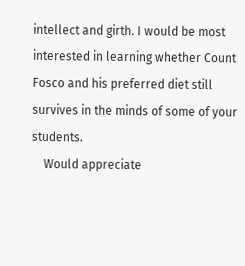intellect and girth. I would be most interested in learning whether Count Fosco and his preferred diet still survives in the minds of some of your students.
    Would appreciate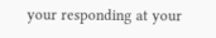your responding at your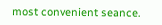most convenient seance.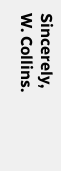Sincerely, W. Collins.